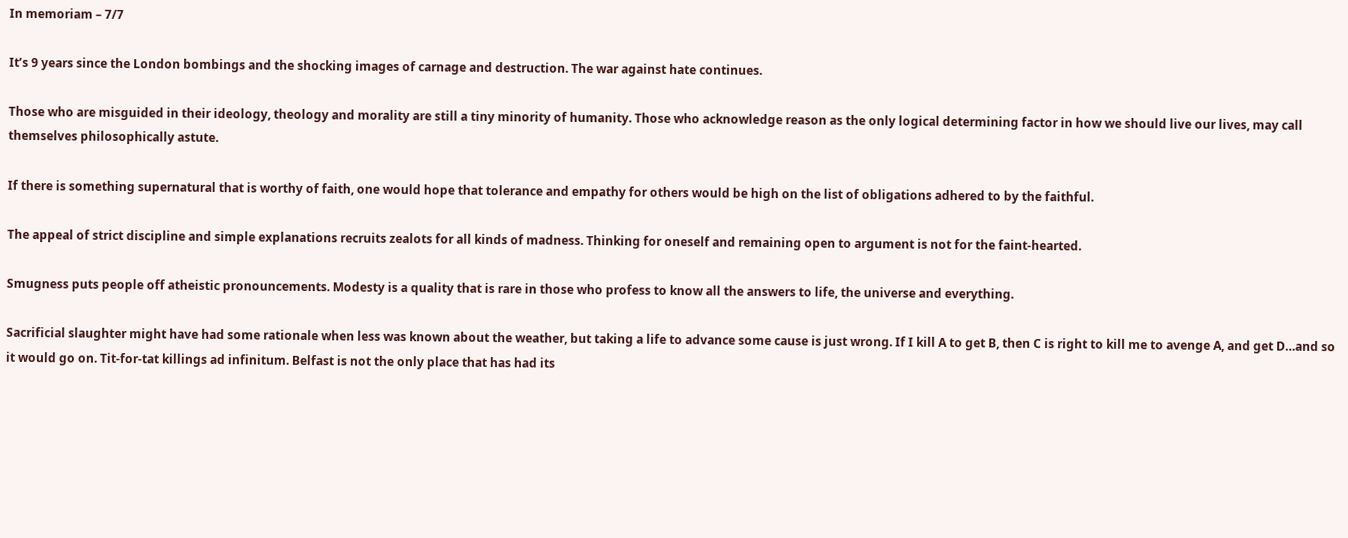In memoriam – 7/7

It’s 9 years since the London bombings and the shocking images of carnage and destruction. The war against hate continues.

Those who are misguided in their ideology, theology and morality are still a tiny minority of humanity. Those who acknowledge reason as the only logical determining factor in how we should live our lives, may call themselves philosophically astute.

If there is something supernatural that is worthy of faith, one would hope that tolerance and empathy for others would be high on the list of obligations adhered to by the faithful.

The appeal of strict discipline and simple explanations recruits zealots for all kinds of madness. Thinking for oneself and remaining open to argument is not for the faint-hearted.

Smugness puts people off atheistic pronouncements. Modesty is a quality that is rare in those who profess to know all the answers to life, the universe and everything.

Sacrificial slaughter might have had some rationale when less was known about the weather, but taking a life to advance some cause is just wrong. If I kill A to get B, then C is right to kill me to avenge A, and get D…and so it would go on. Tit-for-tat killings ad infinitum. Belfast is not the only place that has had its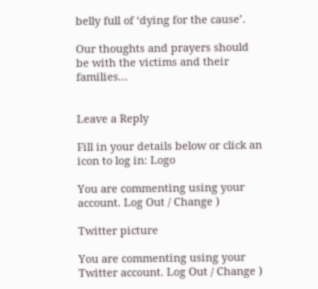belly full of ‘dying for the cause’.

Our thoughts and prayers should be with the victims and their families…


Leave a Reply

Fill in your details below or click an icon to log in: Logo

You are commenting using your account. Log Out / Change )

Twitter picture

You are commenting using your Twitter account. Log Out / Change )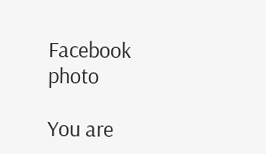Facebook photo

You are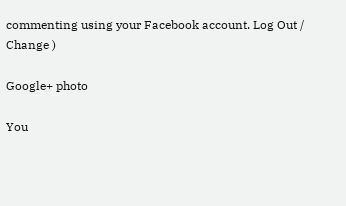commenting using your Facebook account. Log Out / Change )

Google+ photo

You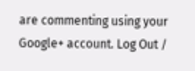are commenting using your Google+ account. Log Out /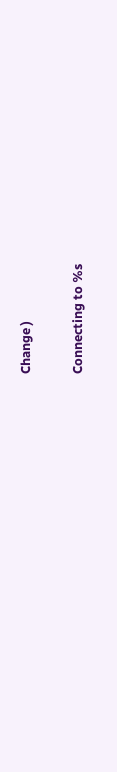Change )

Connecting to %s